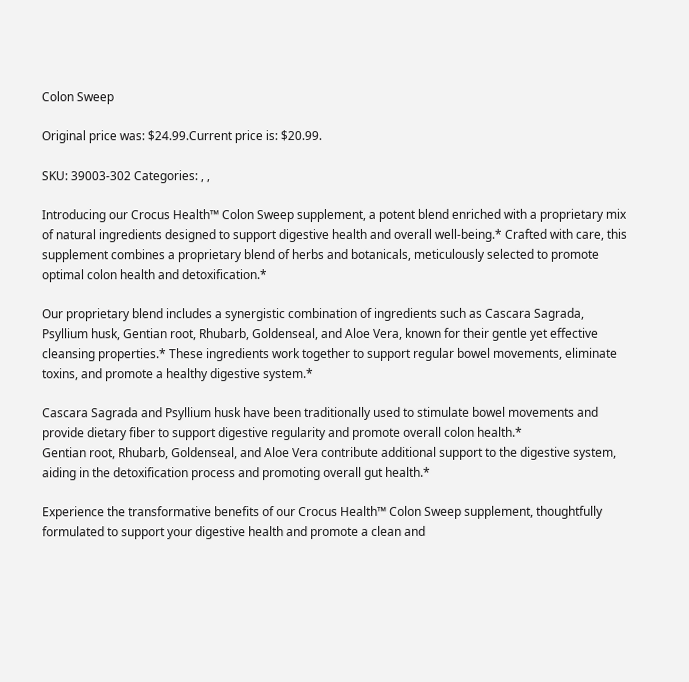Colon Sweep

Original price was: $24.99.Current price is: $20.99.

SKU: 39003-302 Categories: , ,

Introducing our Crocus Health™ Colon Sweep supplement, a potent blend enriched with a proprietary mix of natural ingredients designed to support digestive health and overall well-being.* Crafted with care, this supplement combines a proprietary blend of herbs and botanicals, meticulously selected to promote optimal colon health and detoxification.*

Our proprietary blend includes a synergistic combination of ingredients such as Cascara Sagrada, Psyllium husk, Gentian root, Rhubarb, Goldenseal, and Aloe Vera, known for their gentle yet effective cleansing properties.* These ingredients work together to support regular bowel movements, eliminate toxins, and promote a healthy digestive system.*

Cascara Sagrada and Psyllium husk have been traditionally used to stimulate bowel movements and provide dietary fiber to support digestive regularity and promote overall colon health.*
Gentian root, Rhubarb, Goldenseal, and Aloe Vera contribute additional support to the digestive system, aiding in the detoxification process and promoting overall gut health.*

Experience the transformative benefits of our Crocus Health™ Colon Sweep supplement, thoughtfully formulated to support your digestive health and promote a clean and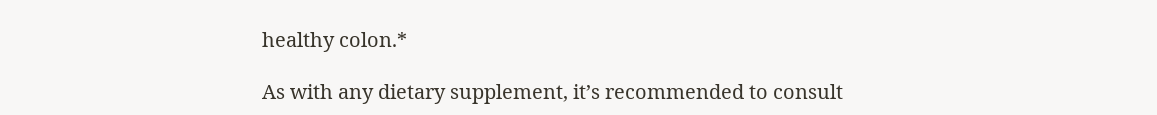healthy colon.*

As with any dietary supplement, it’s recommended to consult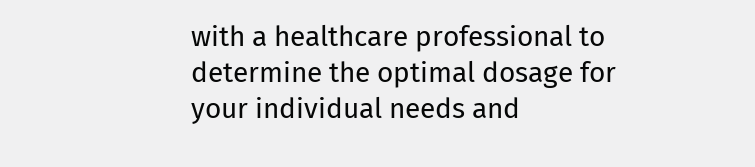with a healthcare professional to determine the optimal dosage for your individual needs and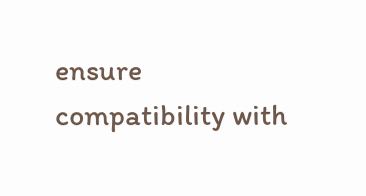ensure compatibility with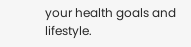your health goals and lifestyle.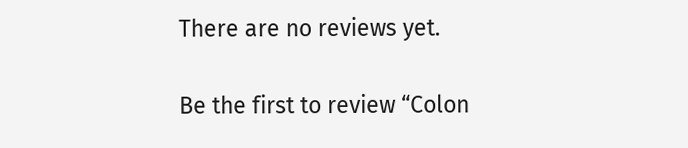There are no reviews yet.

Be the first to review “Colon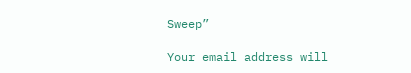Sweep”

Your email address will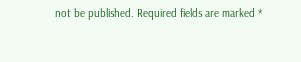not be published. Required fields are marked *